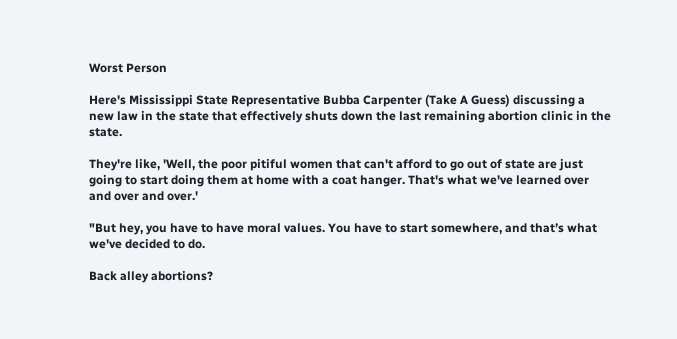Worst Person

Here's Mississippi State Representative Bubba Carpenter (Take A Guess) discussing a new law in the state that effectively shuts down the last remaining abortion clinic in the state.

They're like, 'Well, the poor pitiful women that can't afford to go out of state are just going to start doing them at home with a coat hanger. That's what we've learned over and over and over.'

"But hey, you have to have moral values. You have to start somewhere, and that’s what we've decided to do.

Back alley abortions?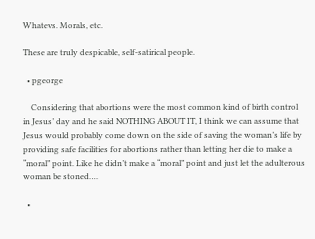Whatevs. Morals, etc.

These are truly despicable, self-satirical people.

  • pgeorge

    Considering that abortions were the most common kind of birth control in Jesus’ day and he said NOTHING ABOUT IT, I think we can assume that Jesus would probably come down on the side of saving the woman’s life by providing safe facilities for abortions rather than letting her die to make a “moral” point. Like he didn’t make a “moral” point and just let the adulterous woman be stoned….

  •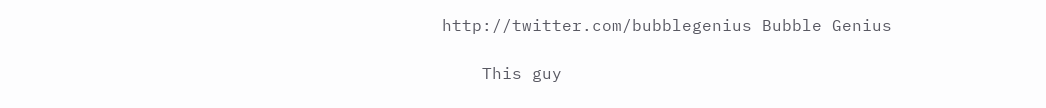http://twitter.com/bubblegenius Bubble Genius

    This guy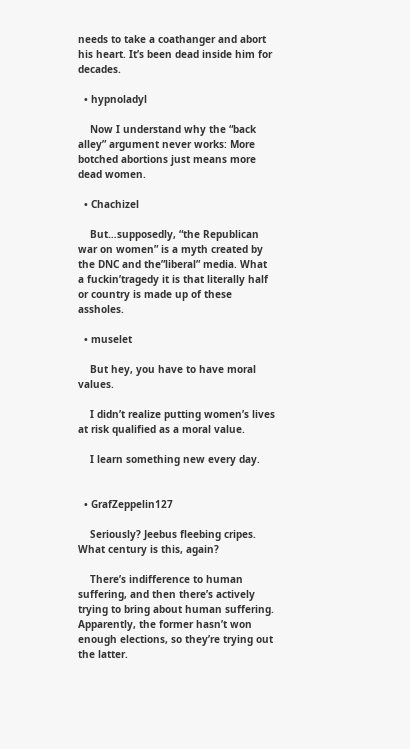needs to take a coathanger and abort his heart. It’s been dead inside him for decades.

  • hypnoladyl

    Now I understand why the “back alley” argument never works: More botched abortions just means more dead women.

  • Chachizel

    But…supposedly, “the Republican war on women” is a myth created by the DNC and the”liberal” media. What a fuckin’tragedy it is that literally half or country is made up of these assholes.

  • muselet

    But hey, you have to have moral values.

    I didn’t realize putting women’s lives at risk qualified as a moral value.

    I learn something new every day.


  • GrafZeppelin127

    Seriously? Jeebus fleebing cripes. What century is this, again?

    There’s indifference to human suffering, and then there’s actively trying to bring about human suffering. Apparently, the former hasn’t won enough elections, so they’re trying out the latter.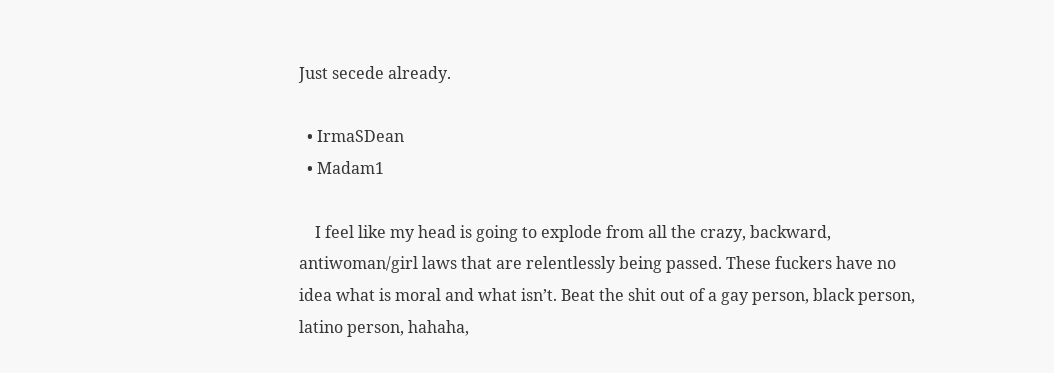Just secede already.

  • IrmaSDean
  • Madam1

    I feel like my head is going to explode from all the crazy, backward, antiwoman/girl laws that are relentlessly being passed. These fuckers have no idea what is moral and what isn’t. Beat the shit out of a gay person, black person, latino person, hahaha,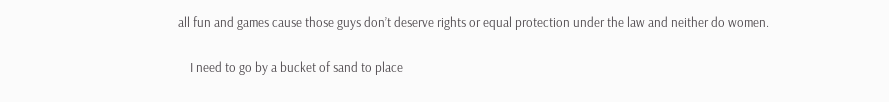all fun and games cause those guys don’t deserve rights or equal protection under the law and neither do women.

    I need to go by a bucket of sand to place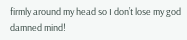firmly around my head so I don’t lose my god damned mind!